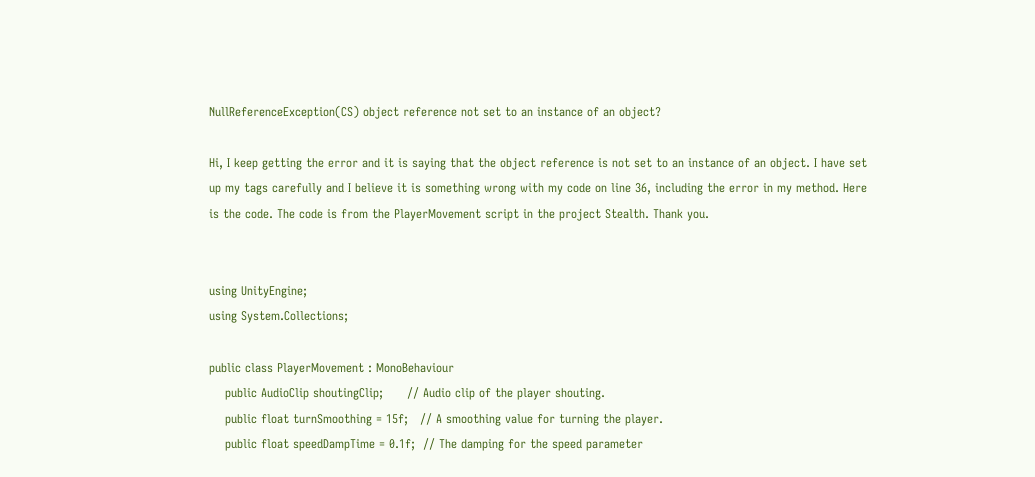NullReferenceException(CS) object reference not set to an instance of an object?

Hi, I keep getting the error and it is saying that the object reference is not set to an instance of an object. I have set up my tags carefully and I believe it is something wrong with my code on line 36, including the error in my method. Here is the code. The code is from the PlayerMovement script in the project Stealth. Thank you.


using UnityEngine;
using System.Collections;

public class PlayerMovement : MonoBehaviour
    public AudioClip shoutingClip;      // Audio clip of the player shouting.
    public float turnSmoothing = 15f;   // A smoothing value for turning the player.
    public float speedDampTime = 0.1f;  // The damping for the speed parameter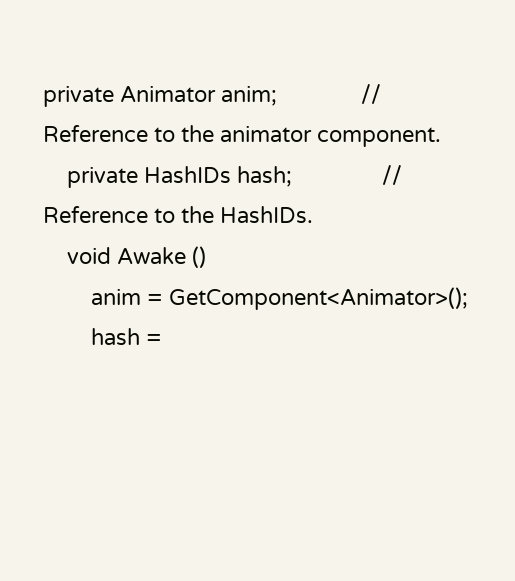private Animator anim;              // Reference to the animator component.
    private HashIDs hash;               // Reference to the HashIDs.
    void Awake ()
        anim = GetComponent<Animator>();
        hash =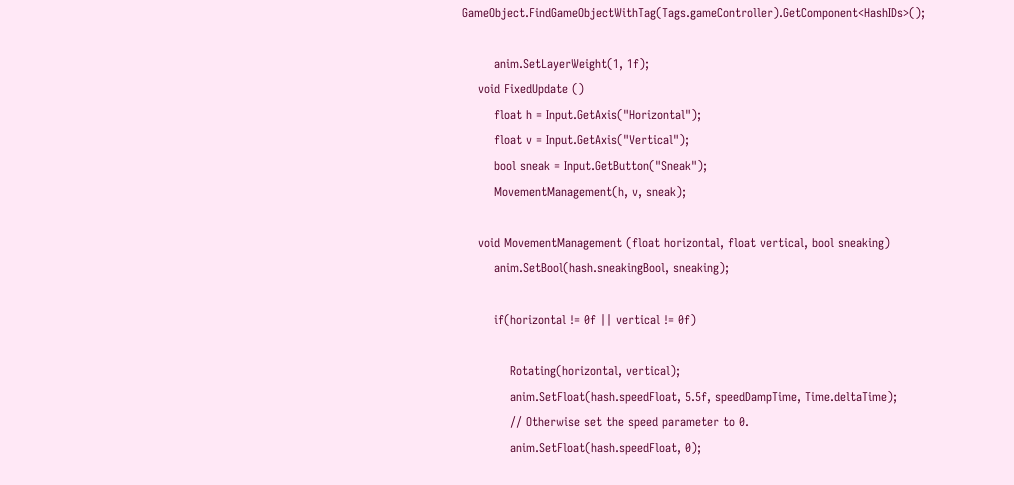GameObject.FindGameObjectWithTag(Tags.gameController).GetComponent<HashIDs>();

        anim.SetLayerWeight(1, 1f);
    void FixedUpdate ()
        float h = Input.GetAxis("Horizontal");
        float v = Input.GetAxis("Vertical");
        bool sneak = Input.GetButton("Sneak");
        MovementManagement(h, v, sneak);

    void MovementManagement (float horizontal, float vertical, bool sneaking)
        anim.SetBool(hash.sneakingBool, sneaking);

        if(horizontal != 0f || vertical != 0f)

            Rotating(horizontal, vertical);
            anim.SetFloat(hash.speedFloat, 5.5f, speedDampTime, Time.deltaTime);
            // Otherwise set the speed parameter to 0.
            anim.SetFloat(hash.speedFloat, 0);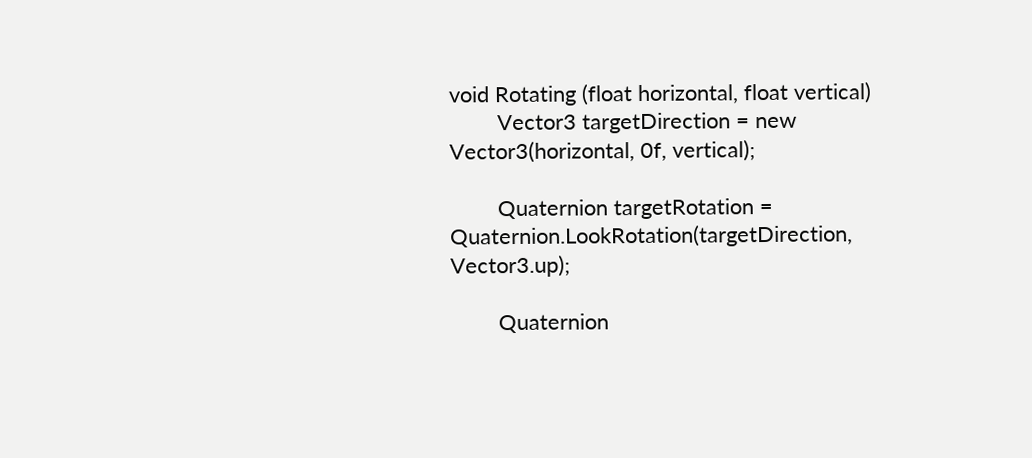void Rotating (float horizontal, float vertical)
        Vector3 targetDirection = new Vector3(horizontal, 0f, vertical);

        Quaternion targetRotation = Quaternion.LookRotation(targetDirection, Vector3.up);

        Quaternion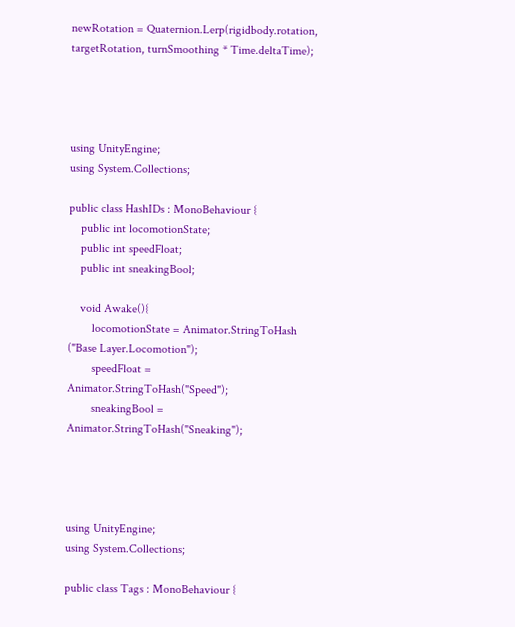newRotation = Quaternion.Lerp(rigidbody.rotation, targetRotation, turnSmoothing * Time.deltaTime);




using UnityEngine;
using System.Collections;

public class HashIDs : MonoBehaviour {
    public int locomotionState;
    public int speedFloat;
    public int sneakingBool;

    void Awake(){
        locomotionState = Animator.StringToHash ("Base Layer.Locomotion");
        speedFloat = Animator.StringToHash("Speed");
        sneakingBool = Animator.StringToHash("Sneaking");




using UnityEngine;
using System.Collections;

public class Tags : MonoBehaviour {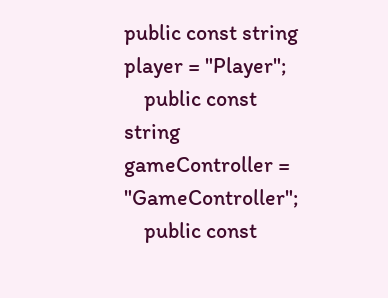public const string player = "Player";
    public const string gameController = "GameController";
    public const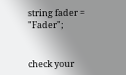string fader = "Fader";


check your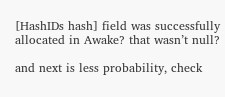[HashIDs hash] field was successfully allocated in Awake? that wasn’t null?

and next is less probability, check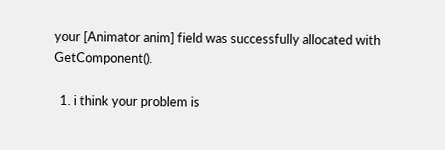your [Animator anim] field was successfully allocated with GetComponent().

  1. i think your problem is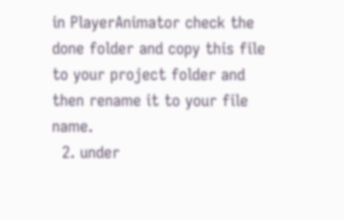in PlayerAnimator check the done folder and copy this file to your project folder and then rename it to your file name.
  2. under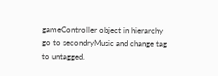gameController object in hierarchy go to secondryMusic and change tag to untagged.